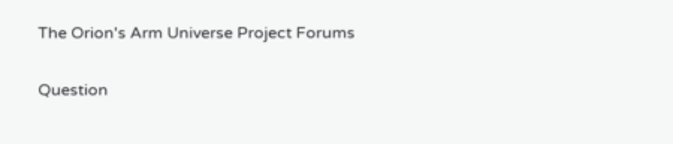The Orion's Arm Universe Project Forums

Question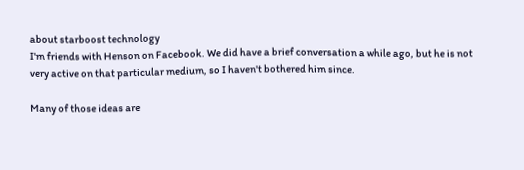about starboost technology
I'm friends with Henson on Facebook. We did have a brief conversation a while ago, but he is not very active on that particular medium, so I haven't bothered him since.

Many of those ideas are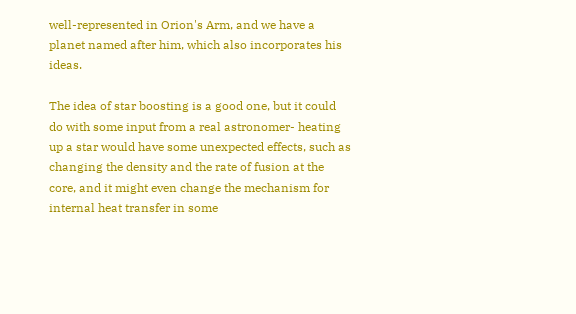well-represented in Orion's Arm, and we have a planet named after him, which also incorporates his ideas.

The idea of star boosting is a good one, but it could do with some input from a real astronomer- heating up a star would have some unexpected effects, such as changing the density and the rate of fusion at the core, and it might even change the mechanism for internal heat transfer in some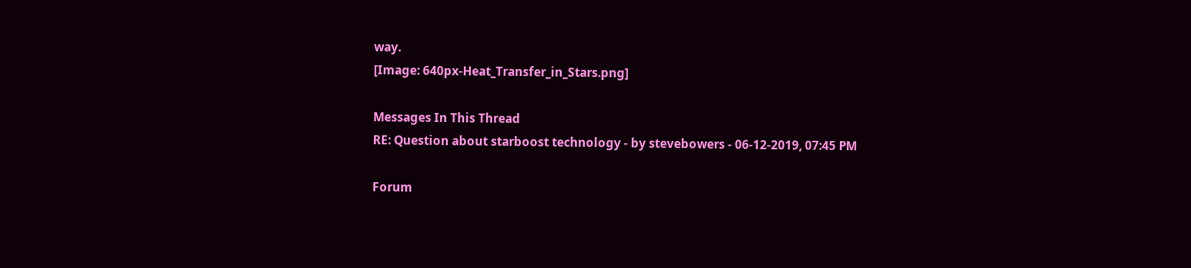way.
[Image: 640px-Heat_Transfer_in_Stars.png]

Messages In This Thread
RE: Question about starboost technology - by stevebowers - 06-12-2019, 07:45 PM

Forum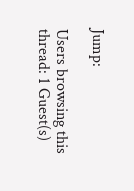Jump:

Users browsing this thread: 1 Guest(s)